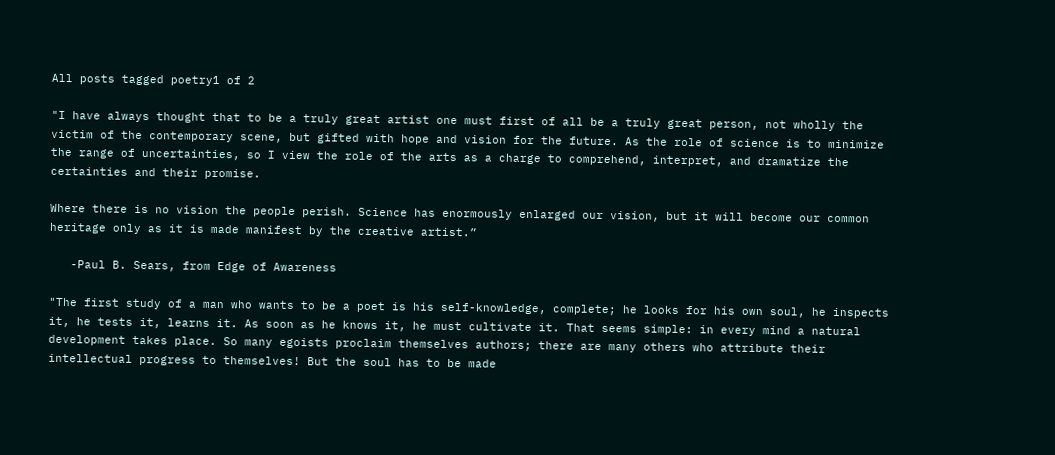All posts tagged poetry1 of 2

"I have always thought that to be a truly great artist one must first of all be a truly great person, not wholly the victim of the contemporary scene, but gifted with hope and vision for the future. As the role of science is to minimize the range of uncertainties, so I view the role of the arts as a charge to comprehend, interpret, and dramatize the certainties and their promise.

Where there is no vision the people perish. Science has enormously enlarged our vision, but it will become our common heritage only as it is made manifest by the creative artist.”

   -Paul B. Sears, from Edge of Awareness

"The first study of a man who wants to be a poet is his self-knowledge, complete; he looks for his own soul, he inspects it, he tests it, learns it. As soon as he knows it, he must cultivate it. That seems simple: in every mind a natural development takes place. So many egoists proclaim themselves authors; there are many others who attribute their intellectual progress to themselves! But the soul has to be made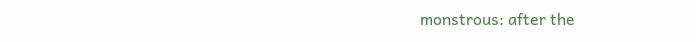monstrous: after the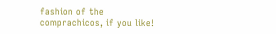fashion of the comprachicos, if you like!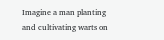Imagine a man planting and cultivating warts on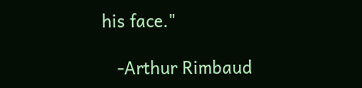his face."

   -Arthur Rimbaud